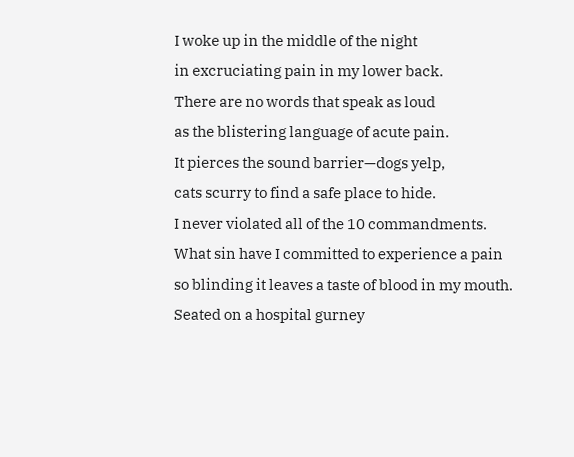I woke up in the middle of the night
in excruciating pain in my lower back.
There are no words that speak as loud
as the blistering language of acute pain.
It pierces the sound barrier—dogs yelp,
cats scurry to find a safe place to hide.
I never violated all of the 10 commandments.
What sin have I committed to experience a pain
so blinding it leaves a taste of blood in my mouth.
Seated on a hospital gurney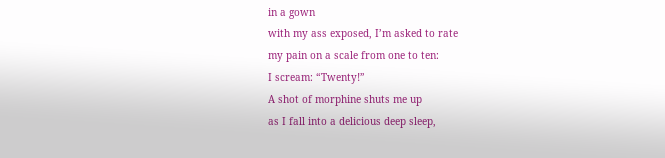in a gown
with my ass exposed, I’m asked to rate
my pain on a scale from one to ten:
I scream: “Twenty!”
A shot of morphine shuts me up
as I fall into a delicious deep sleep,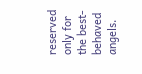reserved only for the best-behaved angels.